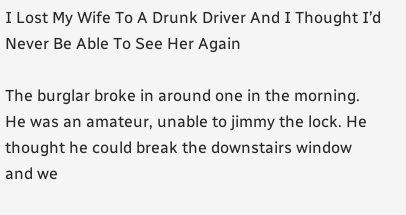I Lost My Wife To A Drunk Driver And I Thought I’d Never Be Able To See Her Again

The burglar broke in around one in the morning. He was an amateur, unable to jimmy the lock. He thought he could break the downstairs window and we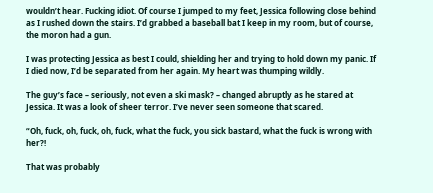wouldn’t hear. Fucking idiot. Of course I jumped to my feet, Jessica following close behind as I rushed down the stairs. I’d grabbed a baseball bat I keep in my room, but of course, the moron had a gun.

I was protecting Jessica as best I could, shielding her and trying to hold down my panic. If I died now, I’d be separated from her again. My heart was thumping wildly.

The guy’s face – seriously, not even a ski mask? – changed abruptly as he stared at Jessica. It was a look of sheer terror. I’ve never seen someone that scared.

“Oh, fuck, oh, fuck, oh, fuck, what the fuck, you sick bastard, what the fuck is wrong with her?!

That was probably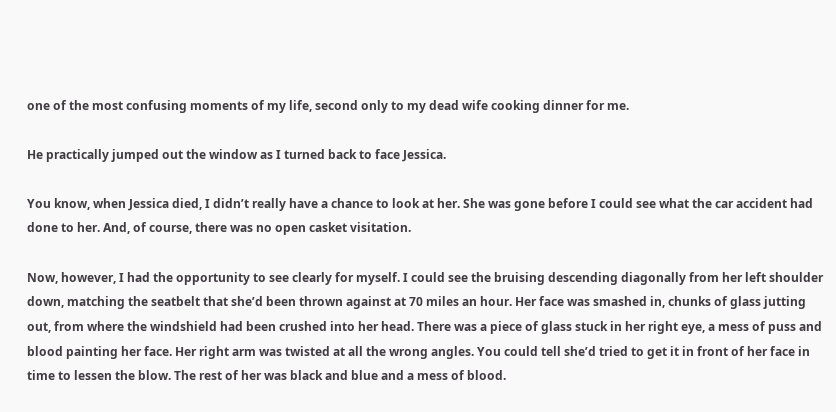one of the most confusing moments of my life, second only to my dead wife cooking dinner for me.

He practically jumped out the window as I turned back to face Jessica.

You know, when Jessica died, I didn’t really have a chance to look at her. She was gone before I could see what the car accident had done to her. And, of course, there was no open casket visitation.

Now, however, I had the opportunity to see clearly for myself. I could see the bruising descending diagonally from her left shoulder down, matching the seatbelt that she’d been thrown against at 70 miles an hour. Her face was smashed in, chunks of glass jutting out, from where the windshield had been crushed into her head. There was a piece of glass stuck in her right eye, a mess of puss and blood painting her face. Her right arm was twisted at all the wrong angles. You could tell she’d tried to get it in front of her face in time to lessen the blow. The rest of her was black and blue and a mess of blood.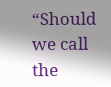“Should we call the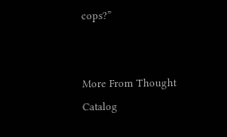cops?”


More From Thought Catalog